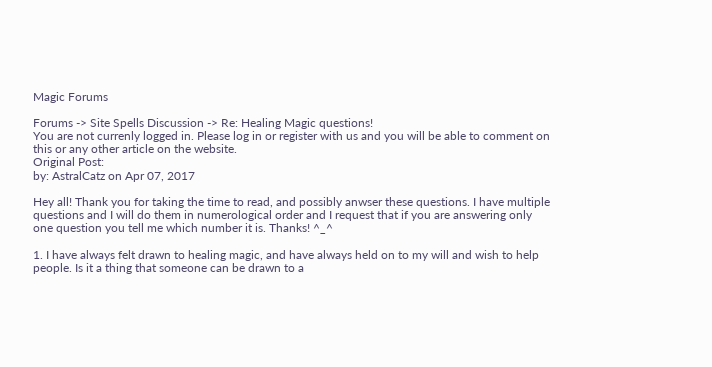Magic Forums

Forums -> Site Spells Discussion -> Re: Healing Magic questions!
You are not currenly logged in. Please log in or register with us and you will be able to comment on this or any other article on the website.
Original Post:
by: AstralCatz on Apr 07, 2017

Hey all! Thank you for taking the time to read, and possibly anwser these questions. I have multiple questions and I will do them in numerological order and I request that if you are answering only one question you tell me which number it is. Thanks! ^_^

1. I have always felt drawn to healing magic, and have always held on to my will and wish to help people. Is it a thing that someone can be drawn to a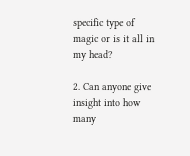specific type of magic or is it all in my head?

2. Can anyone give insight into how many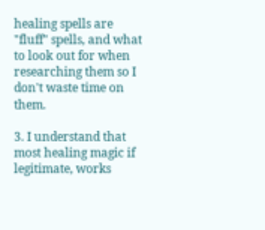healing spells are "fluff" spells, and what to look out for when researching them so I don't waste time on them.

3. I understand that most healing magic if legitimate, works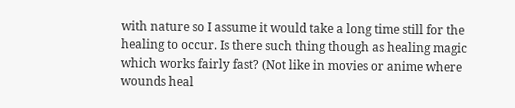with nature so I assume it would take a long time still for the healing to occur. Is there such thing though as healing magic which works fairly fast? (Not like in movies or anime where wounds heal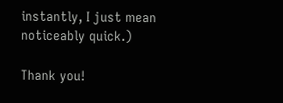instantly, I just mean noticeably quick.)

Thank you!